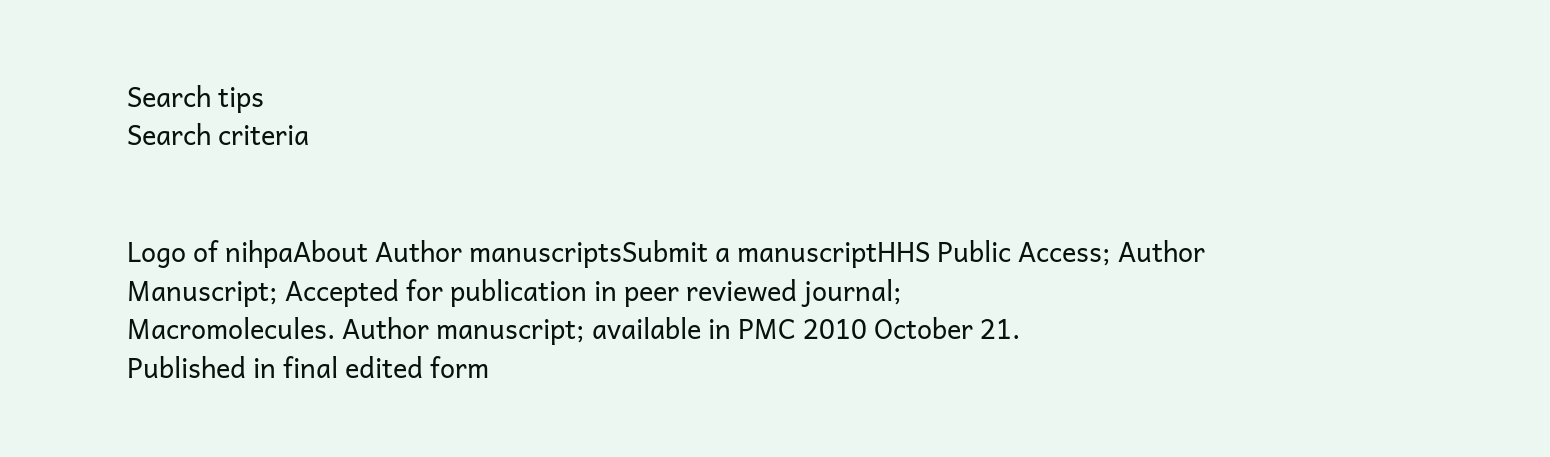Search tips
Search criteria


Logo of nihpaAbout Author manuscriptsSubmit a manuscriptHHS Public Access; Author Manuscript; Accepted for publication in peer reviewed journal;
Macromolecules. Author manuscript; available in PMC 2010 October 21.
Published in final edited form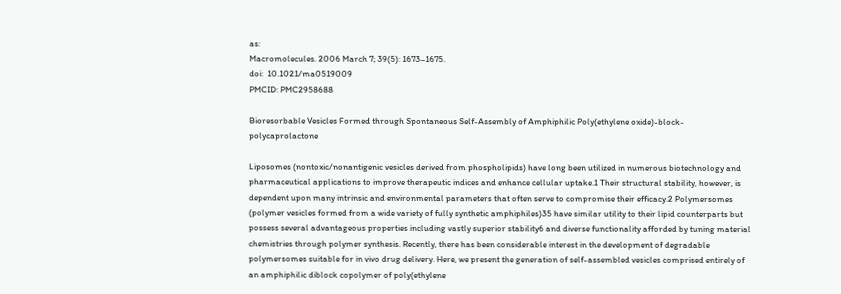as:
Macromolecules. 2006 March 7; 39(5): 1673–1675.
doi:  10.1021/ma0519009
PMCID: PMC2958688

Bioresorbable Vesicles Formed through Spontaneous Self-Assembly of Amphiphilic Poly(ethylene oxide)-block-polycaprolactone

Liposomes (nontoxic/nonantigenic vesicles derived from phospholipids) have long been utilized in numerous biotechnology and pharmaceutical applications to improve therapeutic indices and enhance cellular uptake.1 Their structural stability, however, is dependent upon many intrinsic and environmental parameters that often serve to compromise their efficacy.2 Polymersomes (polymer vesicles formed from a wide variety of fully synthetic amphiphiles)35 have similar utility to their lipid counterparts but possess several advantageous properties including vastly superior stability6 and diverse functionality afforded by tuning material chemistries through polymer synthesis. Recently, there has been considerable interest in the development of degradable polymersomes suitable for in vivo drug delivery. Here, we present the generation of self-assembled vesicles comprised entirely of an amphiphilic diblock copolymer of poly(ethylene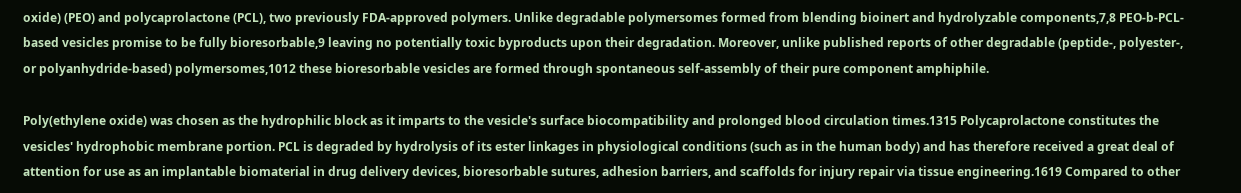oxide) (PEO) and polycaprolactone (PCL), two previously FDA-approved polymers. Unlike degradable polymersomes formed from blending bioinert and hydrolyzable components,7,8 PEO-b-PCL-based vesicles promise to be fully bioresorbable,9 leaving no potentially toxic byproducts upon their degradation. Moreover, unlike published reports of other degradable (peptide-, polyester-, or polyanhydride-based) polymersomes,1012 these bioresorbable vesicles are formed through spontaneous self-assembly of their pure component amphiphile.

Poly(ethylene oxide) was chosen as the hydrophilic block as it imparts to the vesicle's surface biocompatibility and prolonged blood circulation times.1315 Polycaprolactone constitutes the vesicles' hydrophobic membrane portion. PCL is degraded by hydrolysis of its ester linkages in physiological conditions (such as in the human body) and has therefore received a great deal of attention for use as an implantable biomaterial in drug delivery devices, bioresorbable sutures, adhesion barriers, and scaffolds for injury repair via tissue engineering.1619 Compared to other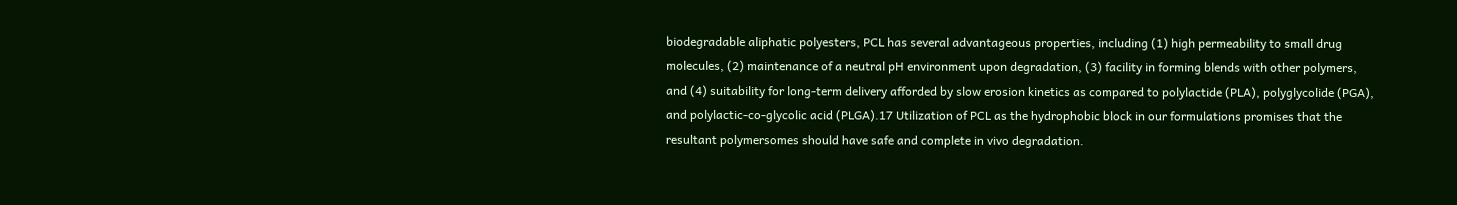biodegradable aliphatic polyesters, PCL has several advantageous properties, including (1) high permeability to small drug molecules, (2) maintenance of a neutral pH environment upon degradation, (3) facility in forming blends with other polymers, and (4) suitability for long-term delivery afforded by slow erosion kinetics as compared to polylactide (PLA), polyglycolide (PGA), and polylactic-co-glycolic acid (PLGA).17 Utilization of PCL as the hydrophobic block in our formulations promises that the resultant polymersomes should have safe and complete in vivo degradation.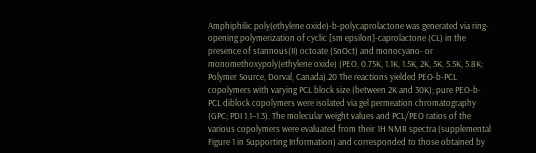Amphiphilic poly(ethylene oxide)-b-polycaprolactone was generated via ring-opening polymerization of cyclic [sm epsilon]-caprolactone (CL) in the presence of stannous(II) octoate (SnOct) and monocyano- or monomethoxypoly(ethylene oxide) (PEO, 0.75K, 1.1K, 1.5K, 2K, 5K, 5.5K, 5.8K; Polymer Source, Dorval, Canada).20 The reactions yielded PEO-b-PCL copolymers with varying PCL block size (between 2K and 30K); pure PEO-b-PCL diblock copolymers were isolated via gel permeation chromatography (GPC; PDI 1.1–1.3). The molecular weight values and PCL/PEO ratios of the various copolymers were evaluated from their 1H NMR spectra (supplemental Figure 1 in Supporting Information) and corresponded to those obtained by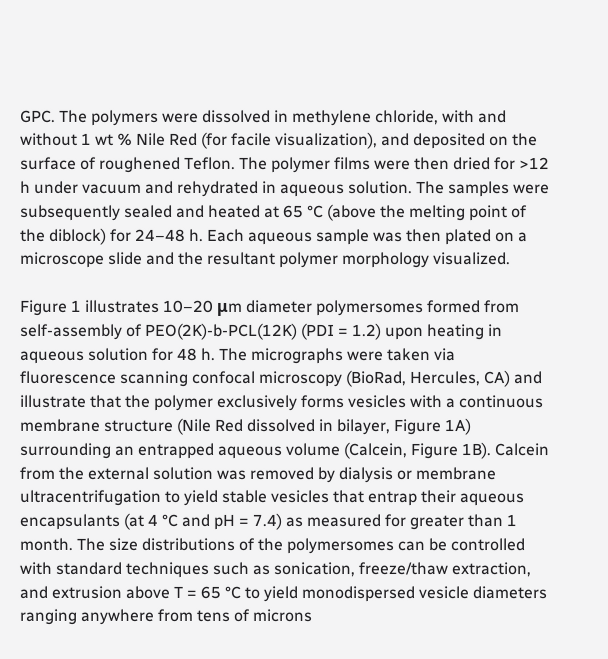GPC. The polymers were dissolved in methylene chloride, with and without 1 wt % Nile Red (for facile visualization), and deposited on the surface of roughened Teflon. The polymer films were then dried for >12 h under vacuum and rehydrated in aqueous solution. The samples were subsequently sealed and heated at 65 °C (above the melting point of the diblock) for 24–48 h. Each aqueous sample was then plated on a microscope slide and the resultant polymer morphology visualized.

Figure 1 illustrates 10–20 μm diameter polymersomes formed from self-assembly of PEO(2K)-b-PCL(12K) (PDI = 1.2) upon heating in aqueous solution for 48 h. The micrographs were taken via fluorescence scanning confocal microscopy (BioRad, Hercules, CA) and illustrate that the polymer exclusively forms vesicles with a continuous membrane structure (Nile Red dissolved in bilayer, Figure 1A) surrounding an entrapped aqueous volume (Calcein, Figure 1B). Calcein from the external solution was removed by dialysis or membrane ultracentrifugation to yield stable vesicles that entrap their aqueous encapsulants (at 4 °C and pH = 7.4) as measured for greater than 1 month. The size distributions of the polymersomes can be controlled with standard techniques such as sonication, freeze/thaw extraction, and extrusion above T = 65 °C to yield monodispersed vesicle diameters ranging anywhere from tens of microns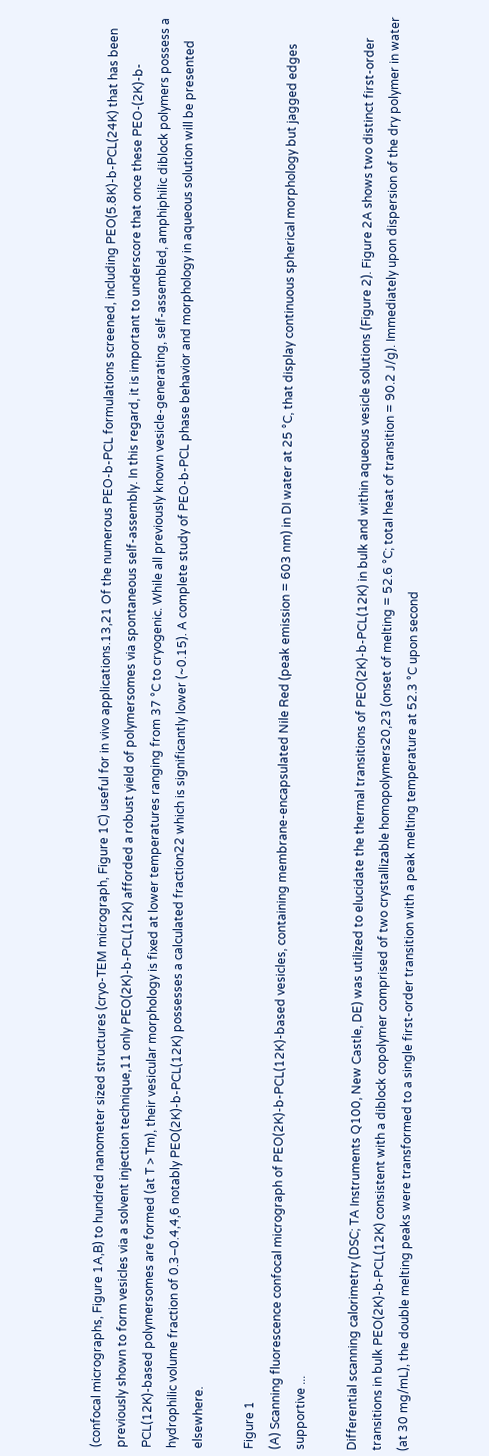(confocal micrographs, Figure 1A,B) to hundred nanometer sized structures (cryo-TEM micrograph, Figure 1C) useful for in vivo applications.13,21 Of the numerous PEO-b-PCL formulations screened, including PEO(5.8K)-b-PCL(24K) that has been previously shown to form vesicles via a solvent injection technique,11 only PEO(2K)-b-PCL(12K) afforded a robust yield of polymersomes via spontaneous self-assembly. In this regard, it is important to underscore that once these PEO-(2K)-b-PCL(12K)-based polymersomes are formed (at T > Tm), their vesicular morphology is fixed at lower temperatures ranging from 37 °C to cryogenic. While all previously known vesicle-generating, self-assembled, amphiphilic diblock polymers possess a hydrophilic volume fraction of 0.3–0.4,4,6 notably PEO(2K)-b-PCL(12K) possesses a calculated fraction22 which is significantly lower (~0.15). A complete study of PEO-b-PCL phase behavior and morphology in aqueous solution will be presented elsewhere.

Figure 1
(A) Scanning fluorescence confocal micrograph of PEO(2K)-b-PCL(12K)-based vesicles, containing membrane-encapsulated Nile Red (peak emission = 603 nm) in DI water at 25 °C, that display continuous spherical morphology but jagged edges supportive ...

Differential scanning calorimetry (DSC; TA Instruments Q100, New Castle, DE) was utilized to elucidate the thermal transitions of PEO(2K)-b-PCL(12K) in bulk and within aqueous vesicle solutions (Figure 2). Figure 2A shows two distinct first-order transitions in bulk PEO(2K)-b-PCL(12K) consistent with a diblock copolymer comprised of two crystallizable homopolymers20,23 (onset of melting = 52.6 °C; total heat of transition = 90.2 J/g). Immediately upon dispersion of the dry polymer in water (at 30 mg/mL), the double melting peaks were transformed to a single first-order transition with a peak melting temperature at 52.3 °C upon second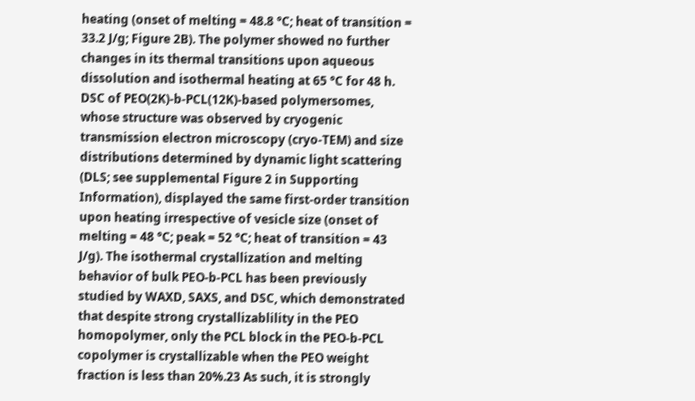heating (onset of melting = 48.8 °C; heat of transition = 33.2 J/g; Figure 2B). The polymer showed no further changes in its thermal transitions upon aqueous dissolution and isothermal heating at 65 °C for 48 h. DSC of PEO(2K)-b-PCL(12K)-based polymersomes, whose structure was observed by cryogenic transmission electron microscopy (cryo-TEM) and size distributions determined by dynamic light scattering (DLS; see supplemental Figure 2 in Supporting Information), displayed the same first-order transition upon heating irrespective of vesicle size (onset of melting = 48 °C; peak = 52 °C; heat of transition = 43 J/g). The isothermal crystallization and melting behavior of bulk PEO-b-PCL has been previously studied by WAXD, SAXS, and DSC, which demonstrated that despite strong crystallizablility in the PEO homopolymer, only the PCL block in the PEO-b-PCL copolymer is crystallizable when the PEO weight fraction is less than 20%.23 As such, it is strongly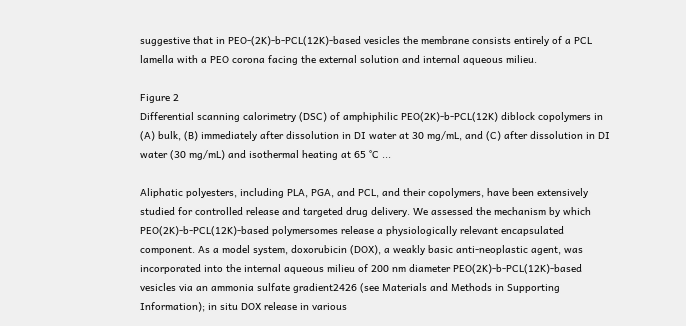suggestive that in PEO-(2K)-b-PCL(12K)-based vesicles the membrane consists entirely of a PCL lamella with a PEO corona facing the external solution and internal aqueous milieu.

Figure 2
Differential scanning calorimetry (DSC) of amphiphilic PEO(2K)-b-PCL(12K) diblock copolymers in (A) bulk, (B) immediately after dissolution in DI water at 30 mg/mL, and (C) after dissolution in DI water (30 mg/mL) and isothermal heating at 65 °C ...

Aliphatic polyesters, including PLA, PGA, and PCL, and their copolymers, have been extensively studied for controlled release and targeted drug delivery. We assessed the mechanism by which PEO(2K)-b-PCL(12K)-based polymersomes release a physiologically relevant encapsulated component. As a model system, doxorubicin (DOX), a weakly basic anti-neoplastic agent, was incorporated into the internal aqueous milieu of 200 nm diameter PEO(2K)-b-PCL(12K)-based vesicles via an ammonia sulfate gradient2426 (see Materials and Methods in Supporting Information); in situ DOX release in various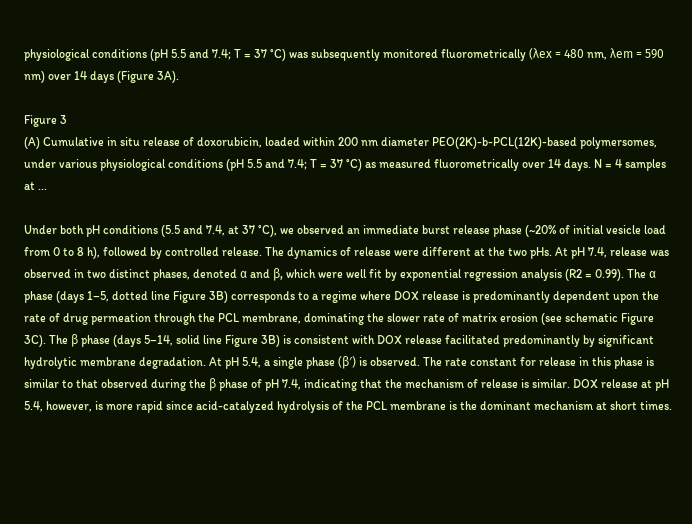physiological conditions (pH 5.5 and 7.4; T = 37 °C) was subsequently monitored fluorometrically (λex = 480 nm, λem = 590 nm) over 14 days (Figure 3A).

Figure 3
(A) Cumulative in situ release of doxorubicin, loaded within 200 nm diameter PEO(2K)-b-PCL(12K)-based polymersomes, under various physiological conditions (pH 5.5 and 7.4; T = 37 °C) as measured fluorometrically over 14 days. N = 4 samples at ...

Under both pH conditions (5.5 and 7.4, at 37 °C), we observed an immediate burst release phase (~20% of initial vesicle load from 0 to 8 h), followed by controlled release. The dynamics of release were different at the two pHs. At pH 7.4, release was observed in two distinct phases, denoted α and β, which were well fit by exponential regression analysis (R2 = 0.99). The α phase (days 1–5, dotted line Figure 3B) corresponds to a regime where DOX release is predominantly dependent upon the rate of drug permeation through the PCL membrane, dominating the slower rate of matrix erosion (see schematic Figure 3C). The β phase (days 5–14, solid line Figure 3B) is consistent with DOX release facilitated predominantly by significant hydrolytic membrane degradation. At pH 5.4, a single phase (β′) is observed. The rate constant for release in this phase is similar to that observed during the β phase of pH 7.4, indicating that the mechanism of release is similar. DOX release at pH 5.4, however, is more rapid since acid-catalyzed hydrolysis of the PCL membrane is the dominant mechanism at short times.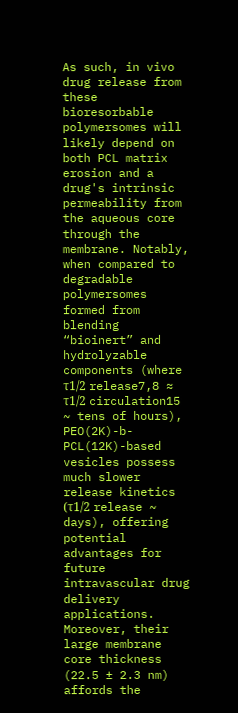As such, in vivo drug release from these bioresorbable polymersomes will likely depend on both PCL matrix erosion and a drug's intrinsic permeability from the aqueous core through the membrane. Notably, when compared to degradable polymersomes formed from blending “bioinert” and hydrolyzable components (where τ1/2 release7,8 ≈ τ1/2 circulation15 ~ tens of hours), PEO(2K)-b-PCL(12K)-based vesicles possess much slower release kinetics (τ1/2 release ~ days), offering potential advantages for future intravascular drug delivery applications. Moreover, their large membrane core thickness (22.5 ± 2.3 nm) affords the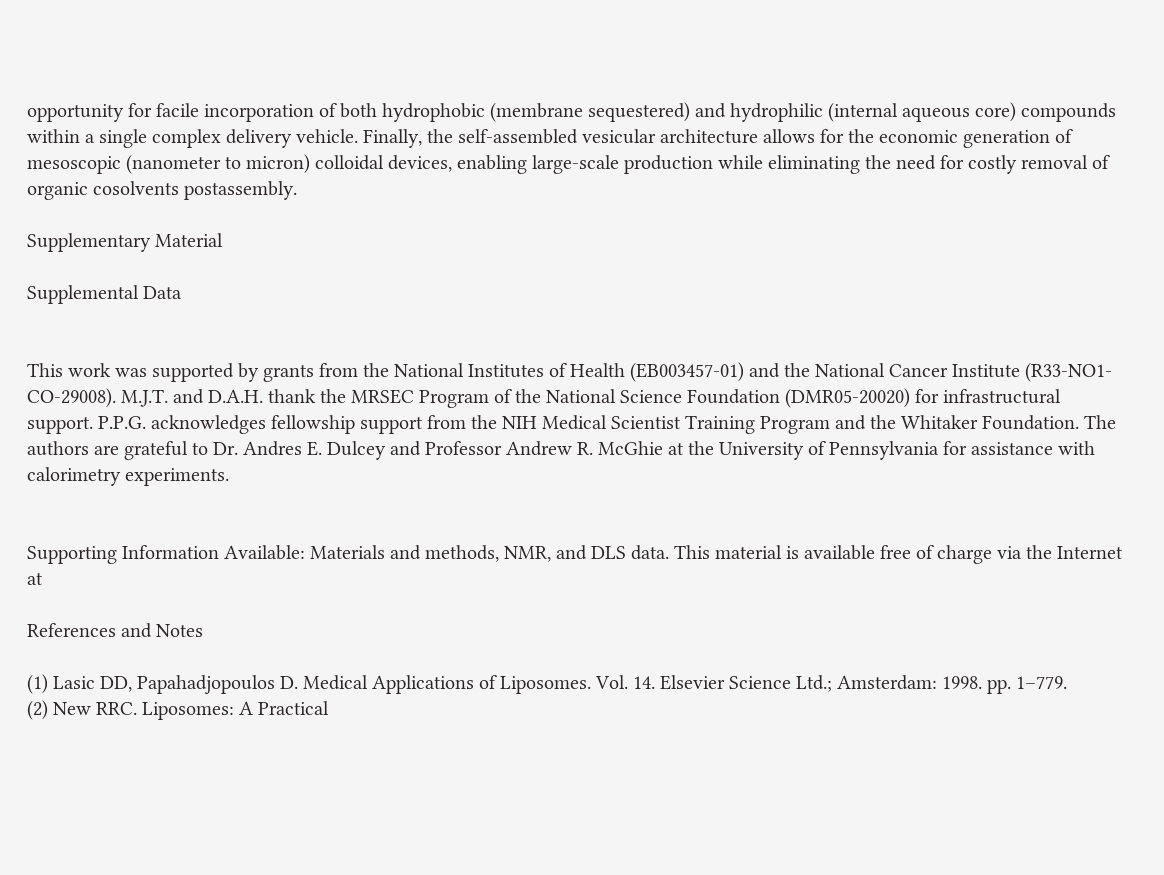opportunity for facile incorporation of both hydrophobic (membrane sequestered) and hydrophilic (internal aqueous core) compounds within a single complex delivery vehicle. Finally, the self-assembled vesicular architecture allows for the economic generation of mesoscopic (nanometer to micron) colloidal devices, enabling large-scale production while eliminating the need for costly removal of organic cosolvents postassembly.

Supplementary Material

Supplemental Data


This work was supported by grants from the National Institutes of Health (EB003457-01) and the National Cancer Institute (R33-NO1-CO-29008). M.J.T. and D.A.H. thank the MRSEC Program of the National Science Foundation (DMR05-20020) for infrastructural support. P.P.G. acknowledges fellowship support from the NIH Medical Scientist Training Program and the Whitaker Foundation. The authors are grateful to Dr. Andres E. Dulcey and Professor Andrew R. McGhie at the University of Pennsylvania for assistance with calorimetry experiments.


Supporting Information Available: Materials and methods, NMR, and DLS data. This material is available free of charge via the Internet at

References and Notes

(1) Lasic DD, Papahadjopoulos D. Medical Applications of Liposomes. Vol. 14. Elsevier Science Ltd.; Amsterdam: 1998. pp. 1–779.
(2) New RRC. Liposomes: A Practical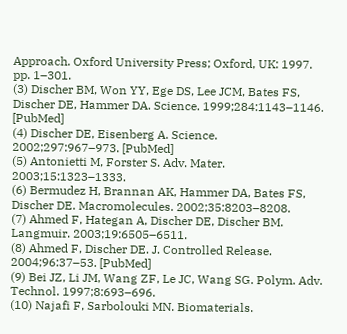Approach. Oxford University Press; Oxford, UK: 1997. pp. 1–301.
(3) Discher BM, Won YY, Ege DS, Lee JCM, Bates FS, Discher DE, Hammer DA. Science. 1999;284:1143–1146. [PubMed]
(4) Discher DE, Eisenberg A. Science. 2002;297:967–973. [PubMed]
(5) Antonietti M, Forster S. Adv. Mater. 2003;15:1323–1333.
(6) Bermudez H, Brannan AK, Hammer DA, Bates FS, Discher DE. Macromolecules. 2002;35:8203–8208.
(7) Ahmed F, Hategan A, Discher DE, Discher BM. Langmuir. 2003;19:6505–6511.
(8) Ahmed F, Discher DE. J. Controlled Release. 2004;96:37–53. [PubMed]
(9) Bei JZ, Li JM, Wang ZF, Le JC, Wang SG. Polym. Adv. Technol. 1997;8:693–696.
(10) Najafi F, Sarbolouki MN. Biomaterials.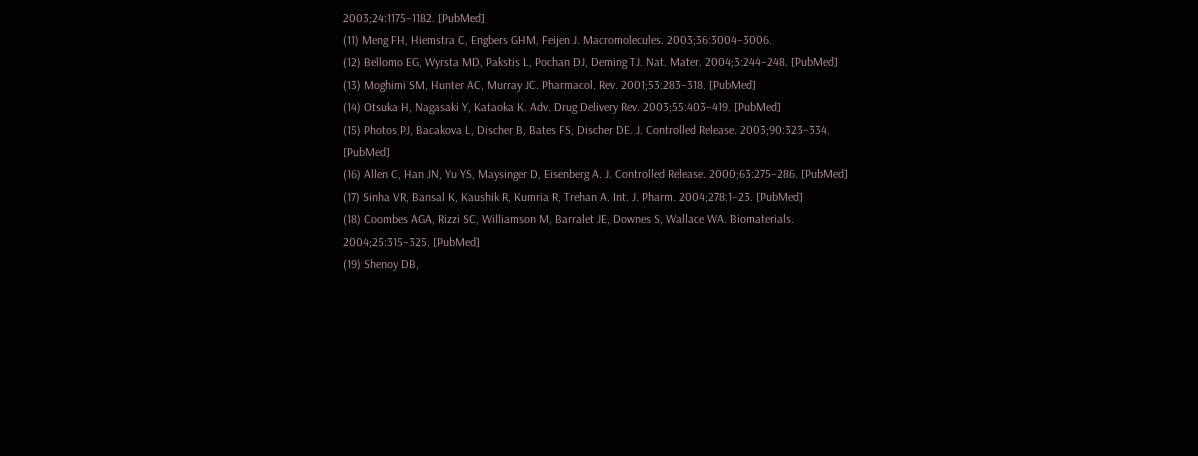2003;24:1175–1182. [PubMed]
(11) Meng FH, Hiemstra C, Engbers GHM, Feijen J. Macromolecules. 2003;36:3004–3006.
(12) Bellomo EG, Wyrsta MD, Pakstis L, Pochan DJ, Deming TJ. Nat. Mater. 2004;3:244–248. [PubMed]
(13) Moghimi SM, Hunter AC, Murray JC. Pharmacol. Rev. 2001;53:283–318. [PubMed]
(14) Otsuka H, Nagasaki Y, Kataoka K. Adv. Drug Delivery Rev. 2003;55:403–419. [PubMed]
(15) Photos PJ, Bacakova L, Discher B, Bates FS, Discher DE. J. Controlled Release. 2003;90:323–334. [PubMed]
(16) Allen C, Han JN, Yu YS, Maysinger D, Eisenberg A. J. Controlled Release. 2000;63:275–286. [PubMed]
(17) Sinha VR, Bansal K, Kaushik R, Kumria R, Trehan A. Int. J. Pharm. 2004;278:1–23. [PubMed]
(18) Coombes AGA, Rizzi SC, Williamson M, Barralet JE, Downes S, Wallace WA. Biomaterials. 2004;25:315–325. [PubMed]
(19) Shenoy DB,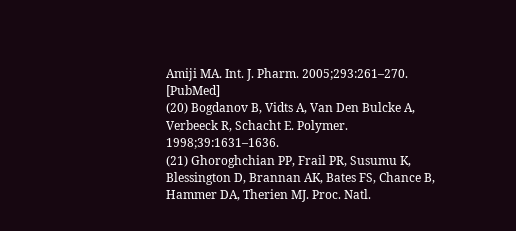Amiji MA. Int. J. Pharm. 2005;293:261–270. [PubMed]
(20) Bogdanov B, Vidts A, Van Den Bulcke A, Verbeeck R, Schacht E. Polymer. 1998;39:1631–1636.
(21) Ghoroghchian PP, Frail PR, Susumu K, Blessington D, Brannan AK, Bates FS, Chance B, Hammer DA, Therien MJ. Proc. Natl.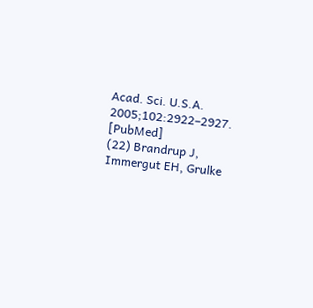Acad. Sci. U.S.A. 2005;102:2922–2927. [PubMed]
(22) Brandrup J, Immergut EH, Grulke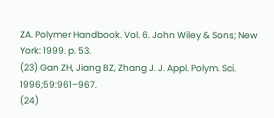ZA. Polymer Handbook. Vol. 6. John Wiley & Sons; New York: 1999. p. 53.
(23) Gan ZH, Jiang BZ, Zhang J. J. Appl. Polym. Sci. 1996;59:961–967.
(24)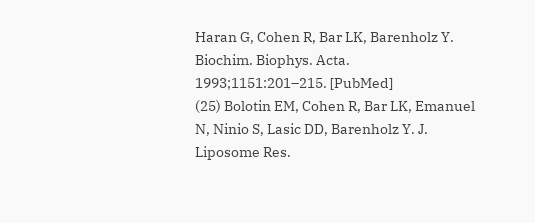Haran G, Cohen R, Bar LK, Barenholz Y. Biochim. Biophys. Acta. 1993;1151:201–215. [PubMed]
(25) Bolotin EM, Cohen R, Bar LK, Emanuel N, Ninio S, Lasic DD, Barenholz Y. J. Liposome Res.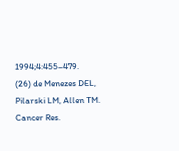1994;4:455–479.
(26) de Menezes DEL, Pilarski LM, Allen TM. Cancer Res.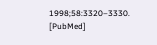1998;58:3320–3330. [PubMed]